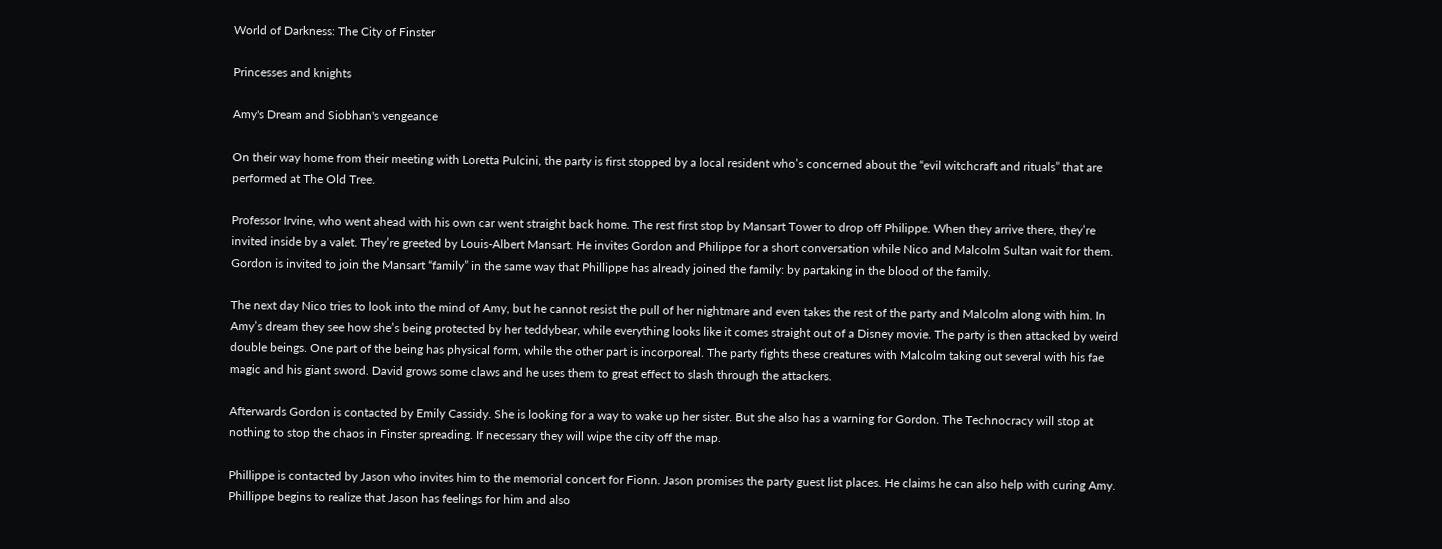World of Darkness: The City of Finster

Princesses and knights

Amy's Dream and Siobhan's vengeance

On their way home from their meeting with Loretta Pulcini, the party is first stopped by a local resident who’s concerned about the “evil witchcraft and rituals” that are performed at The Old Tree.

Professor Irvine, who went ahead with his own car went straight back home. The rest first stop by Mansart Tower to drop off Philippe. When they arrive there, they’re invited inside by a valet. They’re greeted by Louis-Albert Mansart. He invites Gordon and Philippe for a short conversation while Nico and Malcolm Sultan wait for them. Gordon is invited to join the Mansart “family” in the same way that Phillippe has already joined the family: by partaking in the blood of the family.

The next day Nico tries to look into the mind of Amy, but he cannot resist the pull of her nightmare and even takes the rest of the party and Malcolm along with him. In Amy’s dream they see how she’s being protected by her teddybear, while everything looks like it comes straight out of a Disney movie. The party is then attacked by weird double beings. One part of the being has physical form, while the other part is incorporeal. The party fights these creatures with Malcolm taking out several with his fae magic and his giant sword. David grows some claws and he uses them to great effect to slash through the attackers.

Afterwards Gordon is contacted by Emily Cassidy. She is looking for a way to wake up her sister. But she also has a warning for Gordon. The Technocracy will stop at nothing to stop the chaos in Finster spreading. If necessary they will wipe the city off the map.

Phillippe is contacted by Jason who invites him to the memorial concert for Fionn. Jason promises the party guest list places. He claims he can also help with curing Amy. Phillippe begins to realize that Jason has feelings for him and also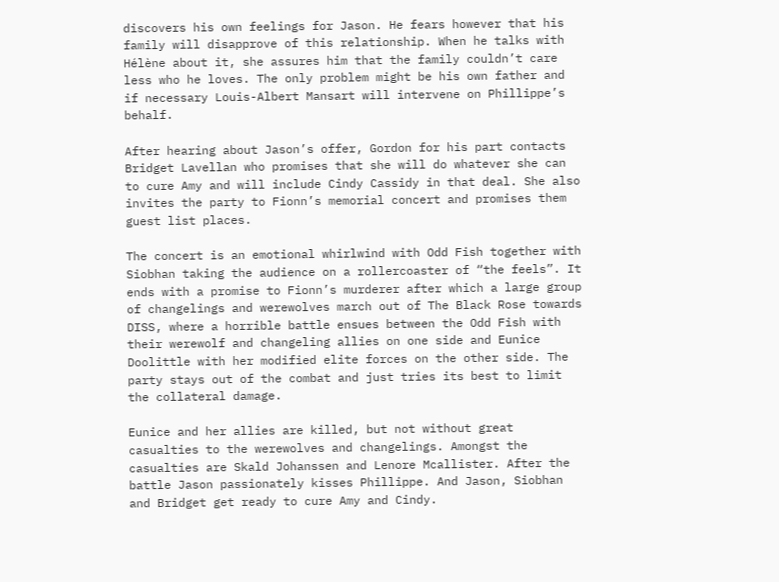discovers his own feelings for Jason. He fears however that his family will disapprove of this relationship. When he talks with Hélène about it, she assures him that the family couldn’t care less who he loves. The only problem might be his own father and if necessary Louis-Albert Mansart will intervene on Phillippe’s behalf.

After hearing about Jason’s offer, Gordon for his part contacts Bridget Lavellan who promises that she will do whatever she can to cure Amy and will include Cindy Cassidy in that deal. She also invites the party to Fionn’s memorial concert and promises them guest list places.

The concert is an emotional whirlwind with Odd Fish together with Siobhan taking the audience on a rollercoaster of “the feels”. It ends with a promise to Fionn’s murderer after which a large group of changelings and werewolves march out of The Black Rose towards DISS, where a horrible battle ensues between the Odd Fish with their werewolf and changeling allies on one side and Eunice Doolittle with her modified elite forces on the other side. The party stays out of the combat and just tries its best to limit the collateral damage.

Eunice and her allies are killed, but not without great casualties to the werewolves and changelings. Amongst the casualties are Skald Johanssen and Lenore Mcallister. After the battle Jason passionately kisses Phillippe. And Jason, Siobhan and Bridget get ready to cure Amy and Cindy.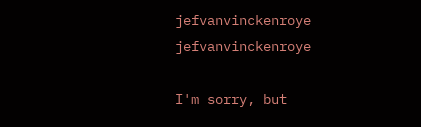jefvanvinckenroye jefvanvinckenroye

I'm sorry, but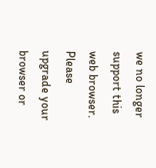we no longer support this web browser. Please upgrade your browser or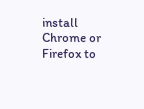install Chrome or Firefox to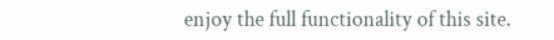enjoy the full functionality of this site.